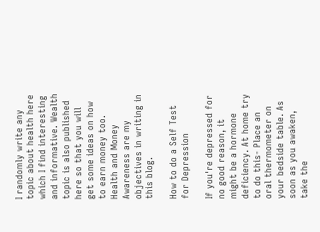I randomly write any topic about health here which I find interesting and informative. Wealth topic is also published here so that you will get some ideas on how to earn money too. Health and Money Awareness are my objectives in writing in this blog.

How to do a Self Test for Depression

If you're depressed for no good reason, it might be a hormone deficiency. At home try to do this- Place an oral thermometer on your bedside table. As soon as you awaken, take the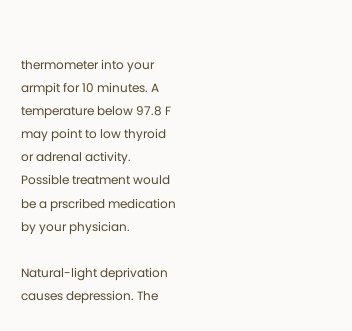thermometer into your armpit for 10 minutes. A temperature below 97.8 F may point to low thyroid or adrenal activity. Possible treatment would be a prscribed medication by your physician.

Natural-light deprivation causes depression. The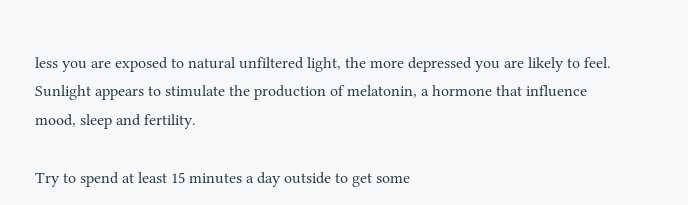less you are exposed to natural unfiltered light, the more depressed you are likely to feel. Sunlight appears to stimulate the production of melatonin, a hormone that influence mood, sleep and fertility.

Try to spend at least 15 minutes a day outside to get some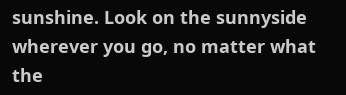sunshine. Look on the sunnyside wherever you go, no matter what the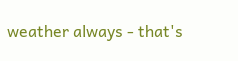weather always - that's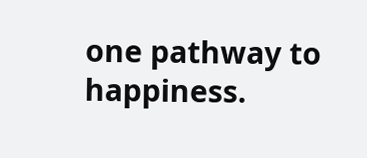one pathway to happiness.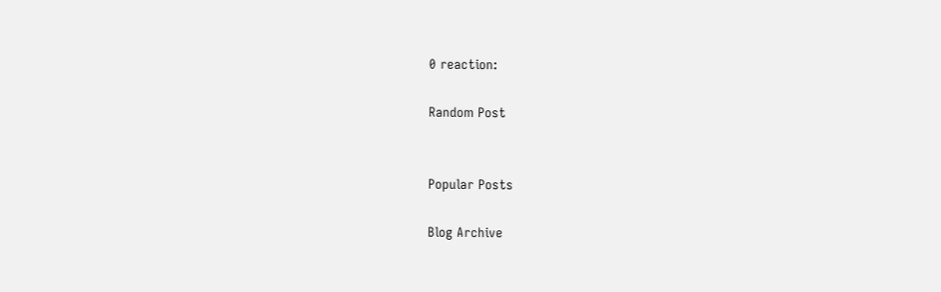0 reaction:

Random Post


Popular Posts

Blog Archive